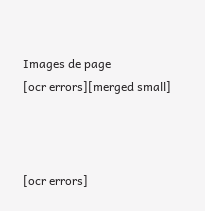Images de page
[ocr errors][merged small]



[ocr errors]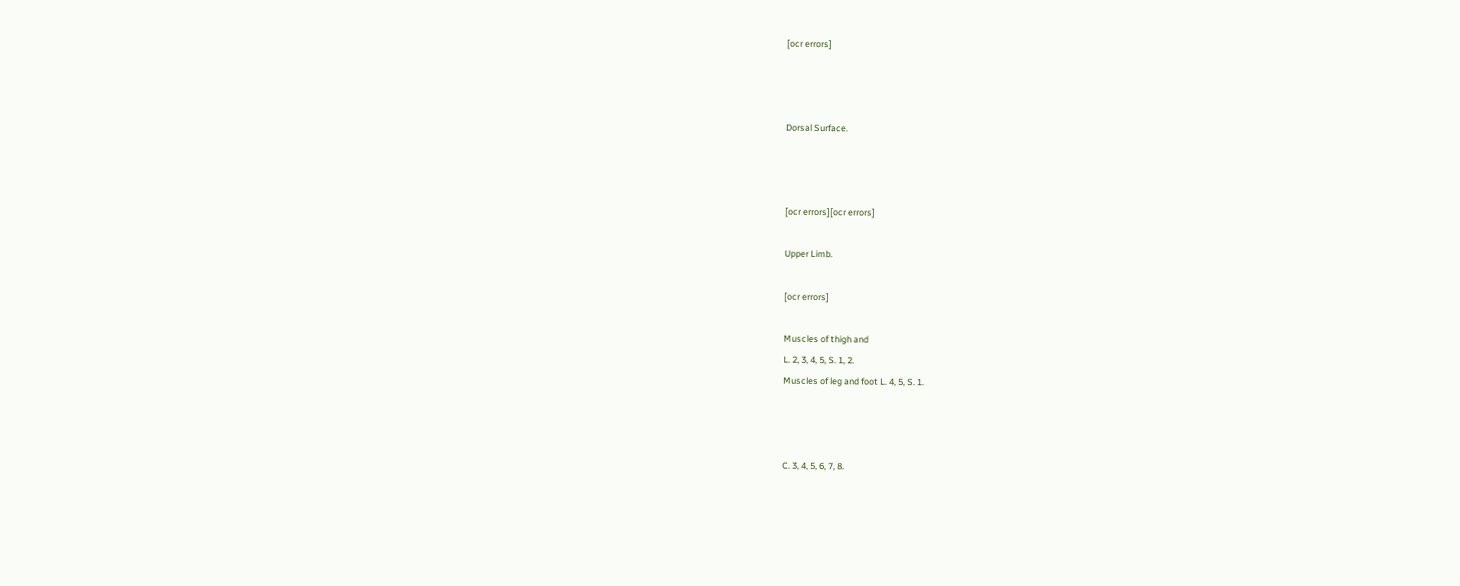[ocr errors]



Dorsal Surface.



[ocr errors][ocr errors]

Upper Limb.

[ocr errors]

Muscles of thigh and
L. 2, 3, 4, 5, S. 1, 2.
Muscles of leg and foot L. 4, 5, S. 1.



C. 3, 4, 5, 6, 7, 8.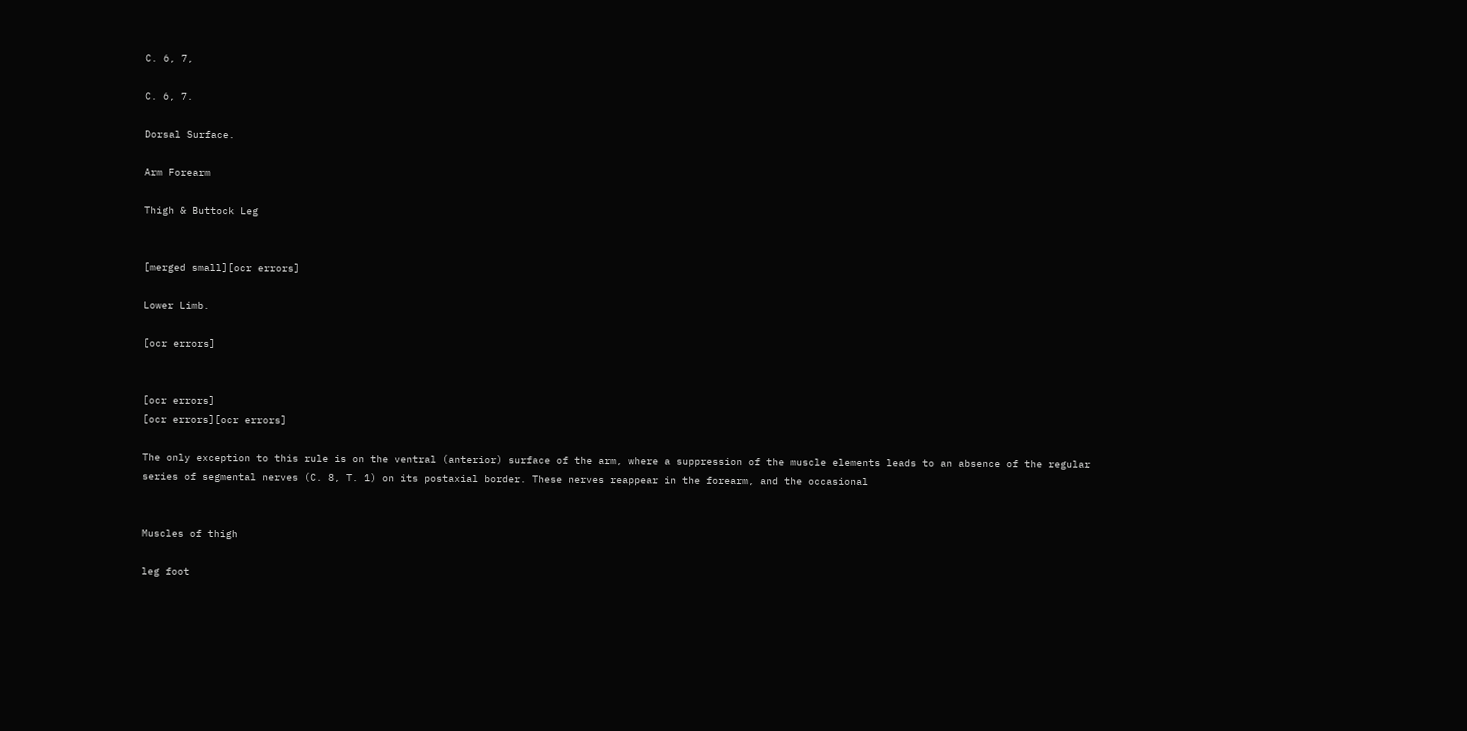C. 6, 7,

C. 6, 7.

Dorsal Surface.

Arm Forearm

Thigh & Buttock Leg


[merged small][ocr errors]

Lower Limb.

[ocr errors]


[ocr errors]
[ocr errors][ocr errors]

The only exception to this rule is on the ventral (anterior) surface of the arm, where a suppression of the muscle elements leads to an absence of the regular series of segmental nerves (C. 8, T. 1) on its postaxial border. These nerves reappear in the forearm, and the occasional


Muscles of thigh

leg foot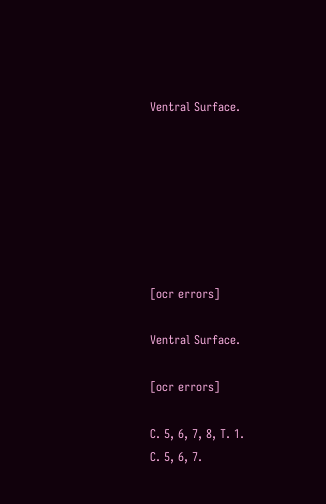Ventral Surface.







[ocr errors]

Ventral Surface.

[ocr errors]

C. 5, 6, 7, 8, T. 1.
C. 5, 6, 7.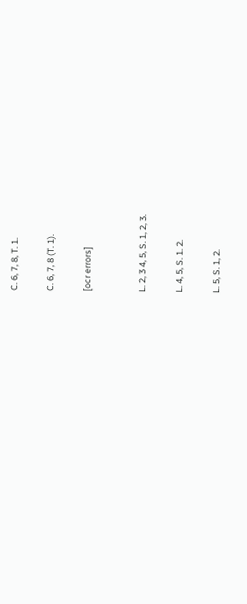C. 6, 7, 8, T. 1.

C. 6, 7, 8 (T. 1).

[ocr errors]


L. 2, 3 4, 5, S. 1, 2, 3.

L. 4, 5, S. 1. 2.

L. 5, S. 1, 2.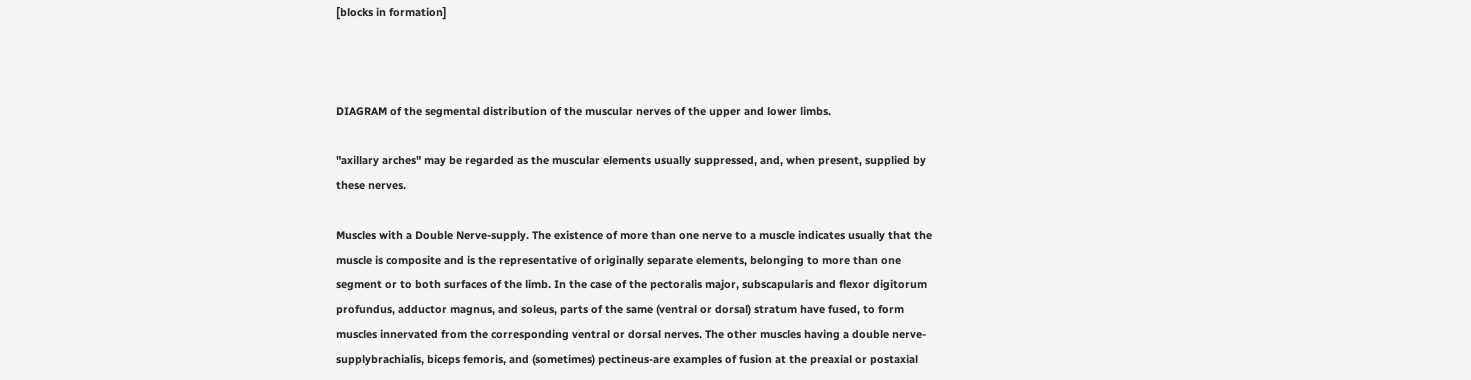[blocks in formation]



DIAGRAM of the segmental distribution of the muscular nerves of the upper and lower limbs.

"axillary arches" may be regarded as the muscular elements usually suppressed, and, when present, supplied by these nerves.

Muscles with a Double Nerve-supply. The existence of more than one nerve to a muscle indicates usually that the muscle is composite and is the representative of originally separate elements, belonging to more than one segment or to both surfaces of the limb. In the case of the pectoralis major, subscapularis and flexor digitorum profundus, adductor magnus, and soleus, parts of the same (ventral or dorsal) stratum have fused, to form muscles innervated from the corresponding ventral or dorsal nerves. The other muscles having a double nerve-supplybrachialis, biceps femoris, and (sometimes) pectineus-are examples of fusion at the preaxial or postaxial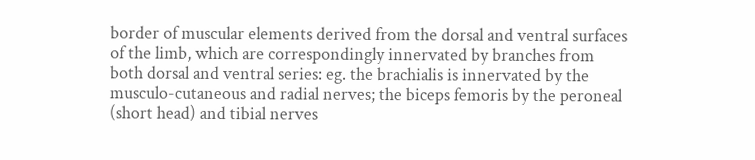border of muscular elements derived from the dorsal and ventral surfaces of the limb, which are correspondingly innervated by branches from both dorsal and ventral series: eg. the brachialis is innervated by the musculo-cutaneous and radial nerves; the biceps femoris by the peroneal (short head) and tibial nerves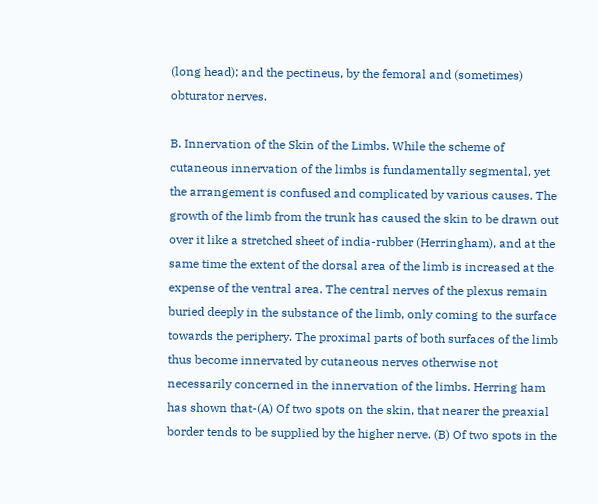(long head); and the pectineus, by the femoral and (sometimes) obturator nerves.

B. Innervation of the Skin of the Limbs. While the scheme of cutaneous innervation of the limbs is fundamentally segmental, yet the arrangement is confused and complicated by various causes. The growth of the limb from the trunk has caused the skin to be drawn out over it like a stretched sheet of india-rubber (Herringham), and at the same time the extent of the dorsal area of the limb is increased at the expense of the ventral area. The central nerves of the plexus remain buried deeply in the substance of the limb, only coming to the surface towards the periphery. The proximal parts of both surfaces of the limb thus become innervated by cutaneous nerves otherwise not necessarily concerned in the innervation of the limbs. Herring ham has shown that-(A) Of two spots on the skin, that nearer the preaxial border tends to be supplied by the higher nerve. (B) Of two spots in the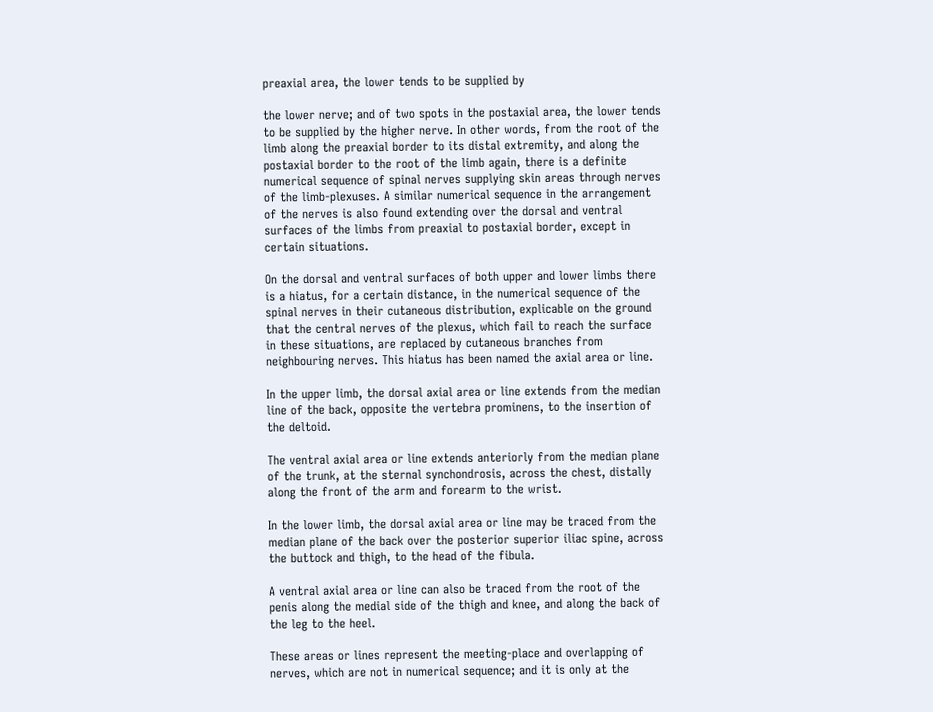preaxial area, the lower tends to be supplied by

the lower nerve; and of two spots in the postaxial area, the lower tends to be supplied by the higher nerve. In other words, from the root of the limb along the preaxial border to its distal extremity, and along the postaxial border to the root of the limb again, there is a definite numerical sequence of spinal nerves supplying skin areas through nerves of the limb-plexuses. A similar numerical sequence in the arrangement of the nerves is also found extending over the dorsal and ventral surfaces of the limbs from preaxial to postaxial border, except in certain situations.

On the dorsal and ventral surfaces of both upper and lower limbs there is a hiatus, for a certain distance, in the numerical sequence of the spinal nerves in their cutaneous distribution, explicable on the ground that the central nerves of the plexus, which fail to reach the surface in these situations, are replaced by cutaneous branches from neighbouring nerves. This hiatus has been named the axial area or line.

In the upper limb, the dorsal axial area or line extends from the median line of the back, opposite the vertebra prominens, to the insertion of the deltoid.

The ventral axial area or line extends anteriorly from the median plane of the trunk, at the sternal synchondrosis, across the chest, distally along the front of the arm and forearm to the wrist.

In the lower limb, the dorsal axial area or line may be traced from the median plane of the back over the posterior superior iliac spine, across the buttock and thigh, to the head of the fibula.

A ventral axial area or line can also be traced from the root of the penis along the medial side of the thigh and knee, and along the back of the leg to the heel.

These areas or lines represent the meeting-place and overlapping of nerves, which are not in numerical sequence; and it is only at the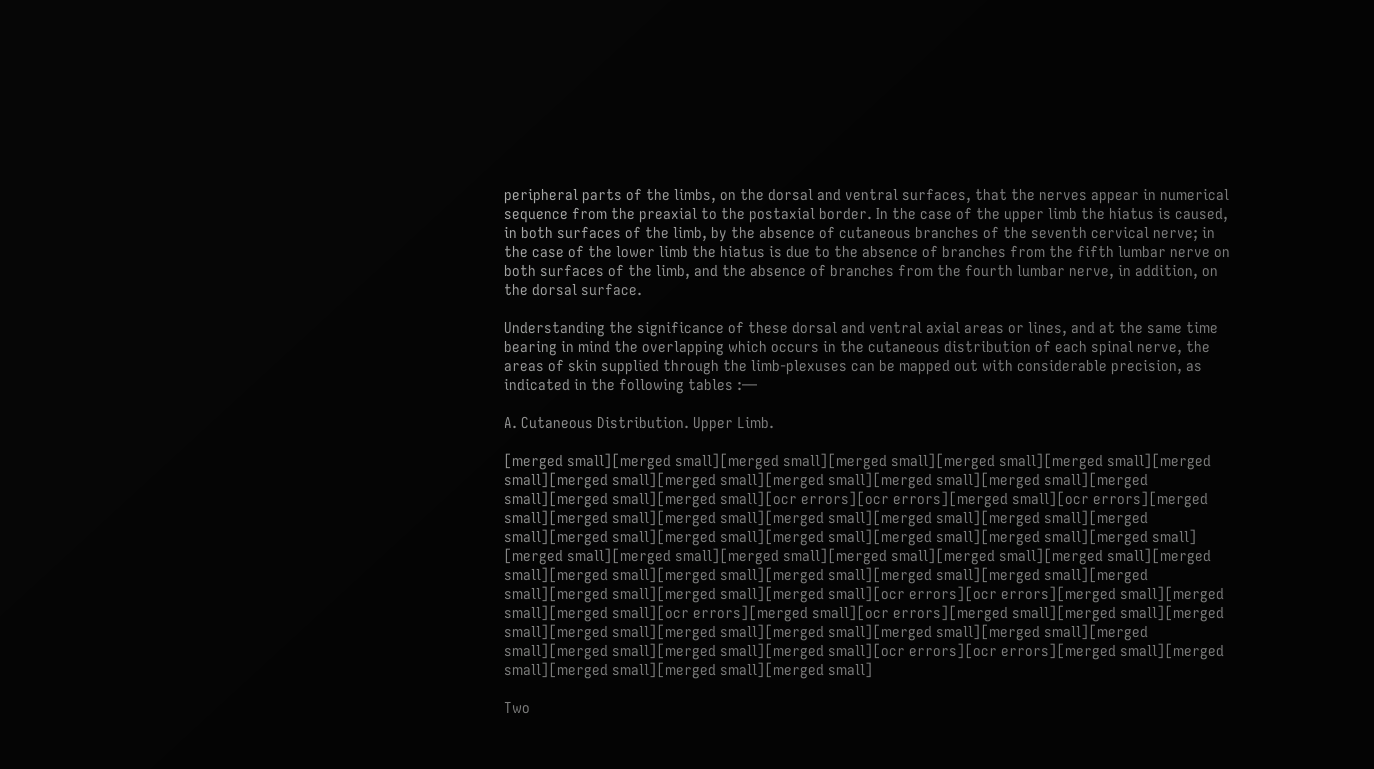peripheral parts of the limbs, on the dorsal and ventral surfaces, that the nerves appear in numerical sequence from the preaxial to the postaxial border. In the case of the upper limb the hiatus is caused, in both surfaces of the limb, by the absence of cutaneous branches of the seventh cervical nerve; in the case of the lower limb the hiatus is due to the absence of branches from the fifth lumbar nerve on both surfaces of the limb, and the absence of branches from the fourth lumbar nerve, in addition, on the dorsal surface.

Understanding the significance of these dorsal and ventral axial areas or lines, and at the same time bearing in mind the overlapping which occurs in the cutaneous distribution of each spinal nerve, the areas of skin supplied through the limb-plexuses can be mapped out with considerable precision, as indicated in the following tables :—

A. Cutaneous Distribution. Upper Limb.

[merged small][merged small][merged small][merged small][merged small][merged small][merged small][merged small][merged small][merged small][merged small][merged small][merged small][merged small][merged small][ocr errors][ocr errors][merged small][ocr errors][merged small][merged small][merged small][merged small][merged small][merged small][merged small][merged small][merged small][merged small][merged small][merged small][merged small]
[merged small][merged small][merged small][merged small][merged small][merged small][merged small][merged small][merged small][merged small][merged small][merged small][merged small][merged small][merged small][merged small][ocr errors][ocr errors][merged small][merged small][merged small][ocr errors][merged small][ocr errors][merged small][merged small][merged small][merged small][merged small][merged small][merged small][merged small][merged small][merged small][merged small][merged small][ocr errors][ocr errors][merged small][merged small][merged small][merged small][merged small]

Two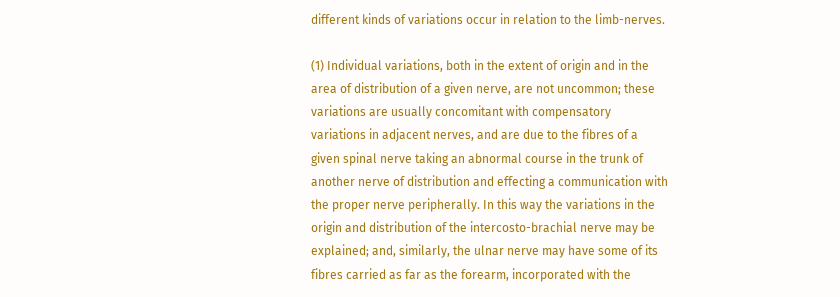different kinds of variations occur in relation to the limb-nerves.

(1) Individual variations, both in the extent of origin and in the area of distribution of a given nerve, are not uncommon; these variations are usually concomitant with compensatory variations in adjacent nerves, and are due to the fibres of a given spinal nerve taking an abnormal course in the trunk of another nerve of distribution and effecting a communication with the proper nerve peripherally. In this way the variations in the origin and distribution of the intercosto-brachial nerve may be explained; and, similarly, the ulnar nerve may have some of its fibres carried as far as the forearm, incorporated with the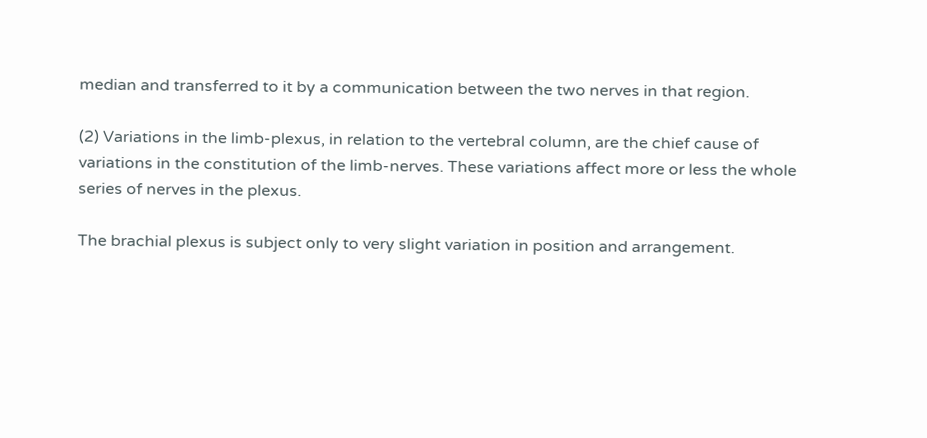median and transferred to it by a communication between the two nerves in that region.

(2) Variations in the limb-plexus, in relation to the vertebral column, are the chief cause of variations in the constitution of the limb-nerves. These variations affect more or less the whole series of nerves in the plexus.

The brachial plexus is subject only to very slight variation in position and arrangement.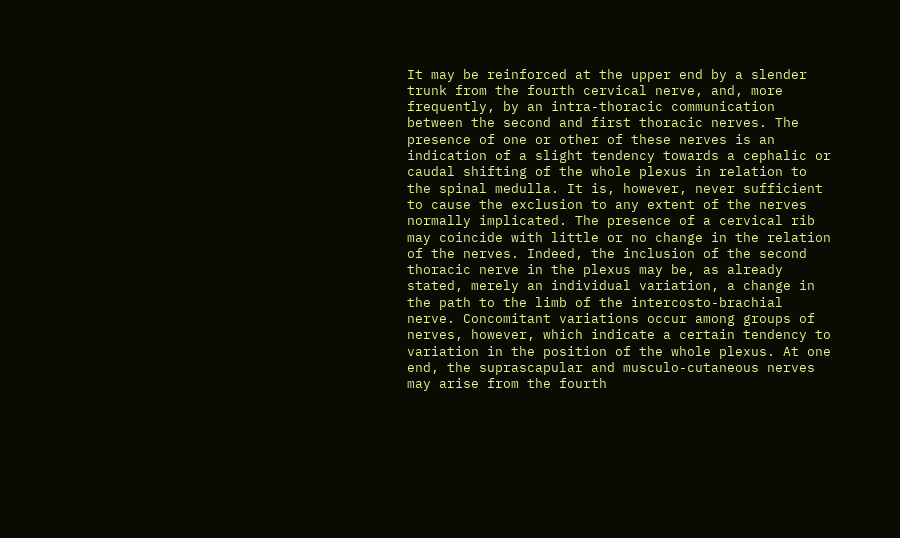It may be reinforced at the upper end by a slender trunk from the fourth cervical nerve, and, more frequently, by an intra-thoracic communication between the second and first thoracic nerves. The presence of one or other of these nerves is an indication of a slight tendency towards a cephalic or caudal shifting of the whole plexus in relation to the spinal medulla. It is, however, never sufficient to cause the exclusion to any extent of the nerves normally implicated. The presence of a cervical rib may coincide with little or no change in the relation of the nerves. Indeed, the inclusion of the second thoracic nerve in the plexus may be, as already stated, merely an individual variation, a change in the path to the limb of the intercosto-brachial nerve. Concomitant variations occur among groups of nerves, however, which indicate a certain tendency to variation in the position of the whole plexus. At one end, the suprascapular and musculo-cutaneous nerves may arise from the fourth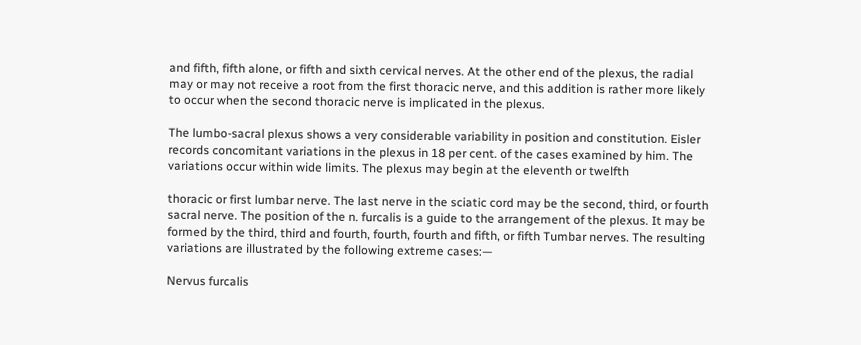and fifth, fifth alone, or fifth and sixth cervical nerves. At the other end of the plexus, the radial may or may not receive a root from the first thoracic nerve, and this addition is rather more likely to occur when the second thoracic nerve is implicated in the plexus.

The lumbo-sacral plexus shows a very considerable variability in position and constitution. Eisler records concomitant variations in the plexus in 18 per cent. of the cases examined by him. The variations occur within wide limits. The plexus may begin at the eleventh or twelfth

thoracic or first lumbar nerve. The last nerve in the sciatic cord may be the second, third, or fourth sacral nerve. The position of the n. furcalis is a guide to the arrangement of the plexus. It may be formed by the third, third and fourth, fourth, fourth and fifth, or fifth Tumbar nerves. The resulting variations are illustrated by the following extreme cases:—

Nervus furcalis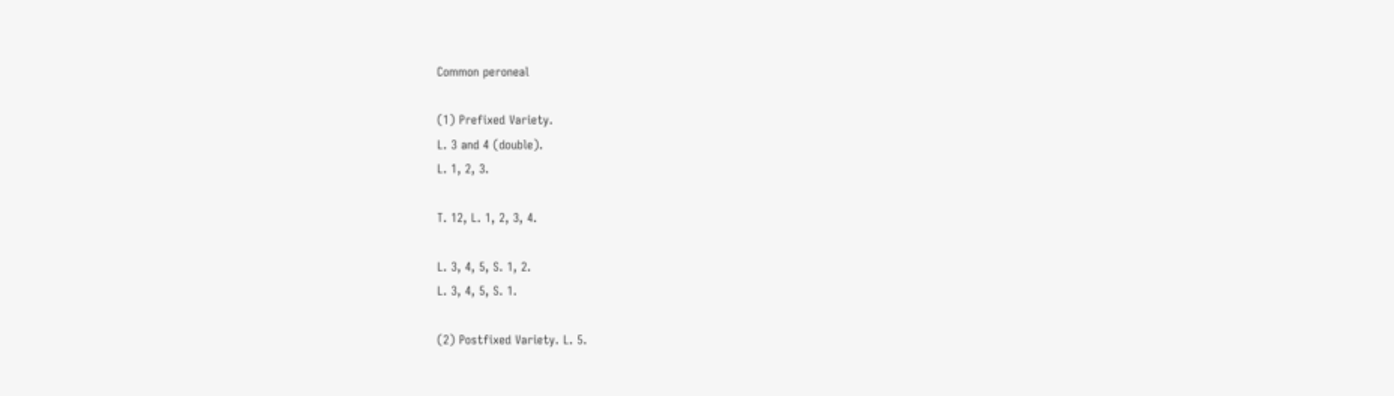Common peroneal

(1) Prefixed Variety.
L. 3 and 4 (double).
L. 1, 2, 3.

T. 12, L. 1, 2, 3, 4.

L. 3, 4, 5, S. 1, 2.
L. 3, 4, 5, S. 1.

(2) Postfixed Variety. L. 5.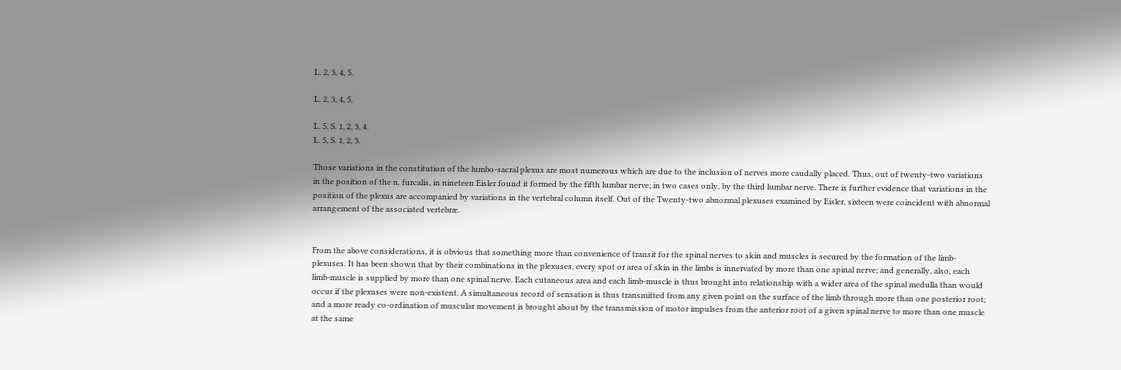L. 2, 3, 4, 5.

L. 2, 3, 4, 5.

L. 5, S. 1, 2, 3, 4.
L. 5, S. 1, 2, 3.

Those variations in the constitution of the lumbo-sacral plexus are most numerous which are due to the inclusion of nerves more caudally placed. Thus, out of twenty-two variations in the position of the n. furcalis, in nineteen Eisler found it formed by the fifth lumbar nerve; in two cases only, by the third lumbar nerve. There is further evidence that variations in the position of the plexus are accompanied by variations in the vertebral column itself. Out of the Twenty-two abnormal plexuses examined by Eisler, sixteen were coincident with abnormal arrangement of the associated vertebræ.


From the above considerations, it is obvious that something more than convenience of transit for the spinal nerves to skin and muscles is secured by the formation of the limb-plexuses. It has been shown that by their combinations in the plexuses, every spot or area of skin in the limbs is innervated by more than one spinal nerve; and generally, also, each limb-muscle is supplied by more than one spinal nerve. Each cutaneous area and each limb-muscle is thus brought into relationship with a wider area of the spinal medulla than would occur if the plexuses were non-existent. A simultaneous record of sensation is thus transmitted from any given point on the surface of the limb through more than one posterior root; and a more ready co-ordination of muscular movement is brought about by the transmission of motor impulses from the anterior root of a given spinal nerve to more than one muscle at the same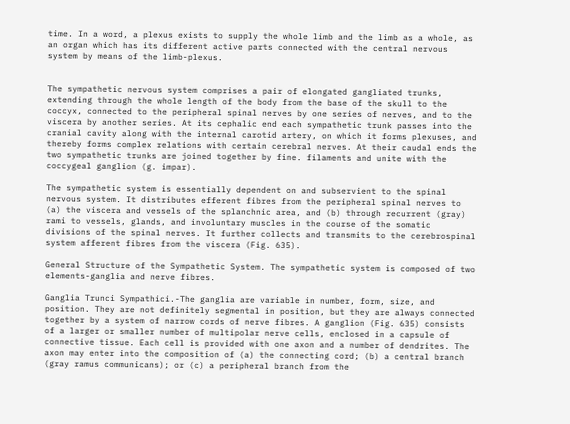time. In a word, a plexus exists to supply the whole limb and the limb as a whole, as an organ which has its different active parts connected with the central nervous system by means of the limb-plexus.


The sympathetic nervous system comprises a pair of elongated gangliated trunks, extending through the whole length of the body from the base of the skull to the coccyx, connected to the peripheral spinal nerves by one series of nerves, and to the viscera by another series. At its cephalic end each sympathetic trunk passes into the cranial cavity along with the internal carotid artery, on which it forms plexuses, and thereby forms complex relations with certain cerebral nerves. At their caudal ends the two sympathetic trunks are joined together by fine. filaments and unite with the coccygeal ganglion (g. impar).

The sympathetic system is essentially dependent on and subservient to the spinal nervous system. It distributes efferent fibres from the peripheral spinal nerves to (a) the viscera and vessels of the splanchnic area, and (b) through recurrent (gray) rami to vessels, glands, and involuntary muscles in the course of the somatic divisions of the spinal nerves. It further collects and transmits to the cerebrospinal system afferent fibres from the viscera (Fig. 635).

General Structure of the Sympathetic System. The sympathetic system is composed of two elements-ganglia and nerve fibres.

Ganglia Trunci Sympathici.-The ganglia are variable in number, form, size, and position. They are not definitely segmental in position, but they are always connected together by a system of narrow cords of nerve fibres. A ganglion (Fig. 635) consists of a larger or smaller number of multipolar nerve cells, enclosed in a capsule of connective tissue. Each cell is provided with one axon and a number of dendrites. The axon may enter into the composition of (a) the connecting cord; (b) a central branch (gray ramus communicans); or (c) a peripheral branch from the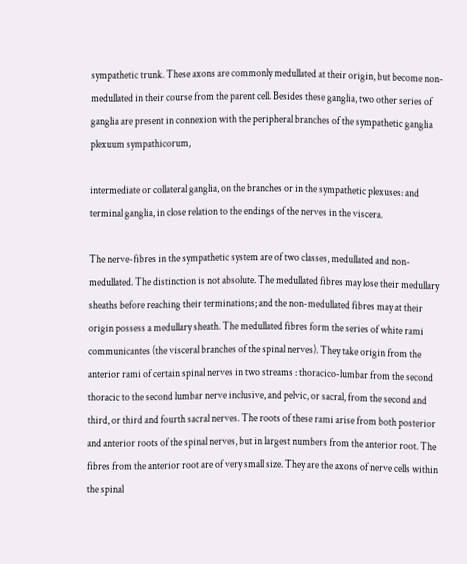sympathetic trunk. These axons are commonly medullated at their origin, but become non-medullated in their course from the parent cell. Besides these ganglia, two other series of ganglia are present in connexion with the peripheral branches of the sympathetic ganglia plexuum sympathicorum,

intermediate or collateral ganglia, on the branches or in the sympathetic plexuses: and terminal ganglia, in close relation to the endings of the nerves in the viscera.

The nerve-fibres in the sympathetic system are of two classes, medullated and non-medullated. The distinction is not absolute. The medullated fibres may lose their medullary sheaths before reaching their terminations; and the non-medullated fibres may at their origin possess a medullary sheath. The medullated fibres form the series of white rami communicantes (the visceral branches of the spinal nerves). They take origin from the anterior rami of certain spinal nerves in two streams : thoracico-lumbar from the second thoracic to the second lumbar nerve inclusive, and pelvic, or sacral, from the second and third, or third and fourth sacral nerves. The roots of these rami arise from both posterior and anterior roots of the spinal nerves, but in largest numbers from the anterior root. The fibres from the anterior root are of very small size. They are the axons of nerve cells within the spinal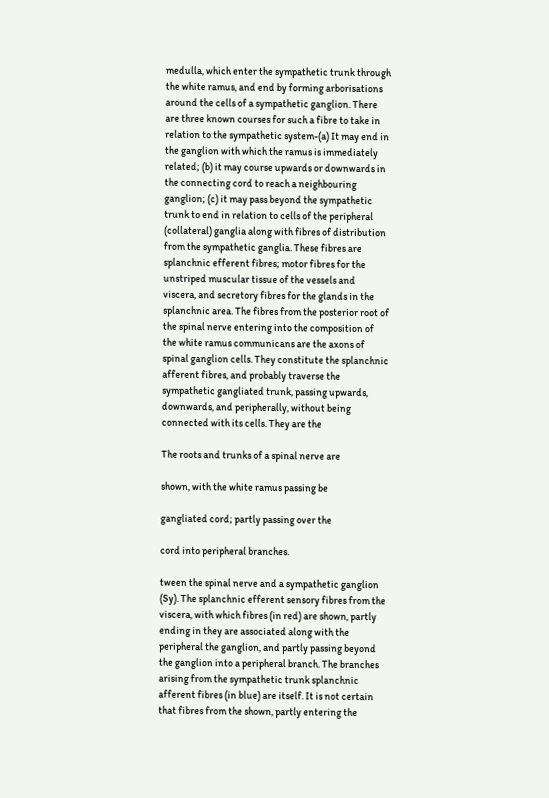medulla, which enter the sympathetic trunk through the white ramus, and end by forming arborisations around the cells of a sympathetic ganglion. There are three known courses for such a fibre to take in relation to the sympathetic system-(a) It may end in the ganglion with which the ramus is immediately related; (b) it may course upwards or downwards in the connecting cord to reach a neighbouring ganglion; (c) it may pass beyond the sympathetic trunk to end in relation to cells of the peripheral (collateral) ganglia along with fibres of distribution from the sympathetic ganglia. These fibres are splanchnic efferent fibres; motor fibres for the unstriped muscular tissue of the vessels and viscera, and secretory fibres for the glands in the splanchnic area. The fibres from the posterior root of the spinal nerve entering into the composition of the white ramus communicans are the axons of spinal ganglion cells. They constitute the splanchnic afferent fibres, and probably traverse the sympathetic gangliated trunk, passing upwards, downwards, and peripherally, without being connected with its cells. They are the

The roots and trunks of a spinal nerve are

shown, with the white ramus passing be

gangliated cord; partly passing over the

cord into peripheral branches.

tween the spinal nerve and a sympathetic ganglion (Sy). The splanchnic efferent sensory fibres from the viscera, with which fibres (in red) are shown, partly ending in they are associated along with the peripheral the ganglion, and partly passing beyond the ganglion into a peripheral branch. The branches arising from the sympathetic trunk splanchnic afferent fibres (in blue) are itself. It is not certain that fibres from the shown, partly entering the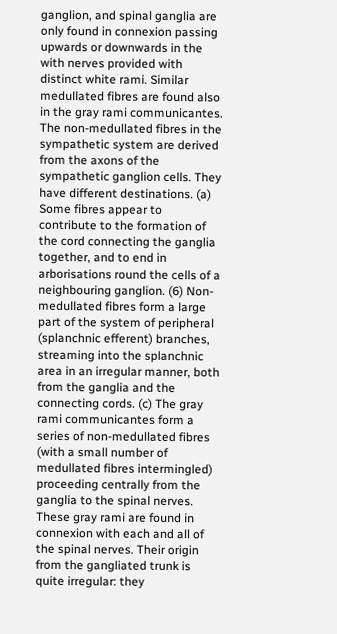ganglion, and spinal ganglia are only found in connexion passing upwards or downwards in the with nerves provided with distinct white rami. Similar medullated fibres are found also in the gray rami communicantes. The non-medullated fibres in the sympathetic system are derived from the axons of the sympathetic ganglion cells. They have different destinations. (a) Some fibres appear to contribute to the formation of the cord connecting the ganglia together, and to end in arborisations round the cells of a neighbouring ganglion. (6) Non-medullated fibres form a large part of the system of peripheral (splanchnic efferent) branches, streaming into the splanchnic area in an irregular manner, both from the ganglia and the connecting cords. (c) The gray rami communicantes form a series of non-medullated fibres (with a small number of medullated fibres intermingled) proceeding centrally from the ganglia to the spinal nerves. These gray rami are found in connexion with each and all of the spinal nerves. Their origin from the gangliated trunk is quite irregular: they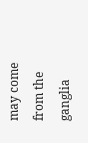may come from the ganglia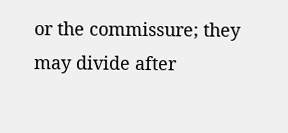or the commissure; they may divide after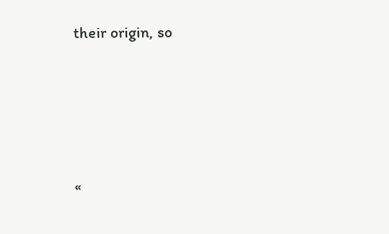their origin, so







«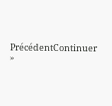PrécédentContinuer »